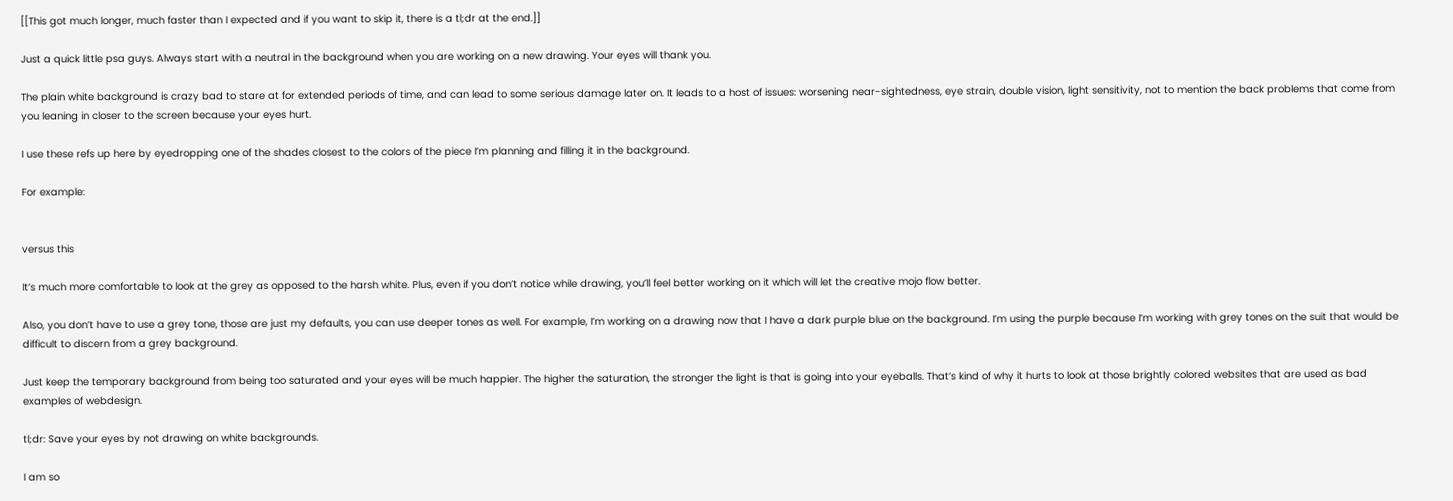[[This got much longer, much faster than I expected and if you want to skip it, there is a tl;dr at the end.]]

Just a quick little psa guys. Always start with a neutral in the background when you are working on a new drawing. Your eyes will thank you.

The plain white background is crazy bad to stare at for extended periods of time, and can lead to some serious damage later on. It leads to a host of issues: worsening near-sightedness, eye strain, double vision, light sensitivity, not to mention the back problems that come from you leaning in closer to the screen because your eyes hurt.

I use these refs up here by eyedropping one of the shades closest to the colors of the piece I’m planning and filling it in the background.

For example:


versus this

It’s much more comfortable to look at the grey as opposed to the harsh white. Plus, even if you don’t notice while drawing, you’ll feel better working on it which will let the creative mojo flow better.

Also, you don’t have to use a grey tone, those are just my defaults, you can use deeper tones as well. For example, I’m working on a drawing now that I have a dark purple blue on the background. I’m using the purple because I’m working with grey tones on the suit that would be difficult to discern from a grey background.

Just keep the temporary background from being too saturated and your eyes will be much happier. The higher the saturation, the stronger the light is that is going into your eyeballs. That’s kind of why it hurts to look at those brightly colored websites that are used as bad examples of webdesign.

tl;dr: Save your eyes by not drawing on white backgrounds.

I am so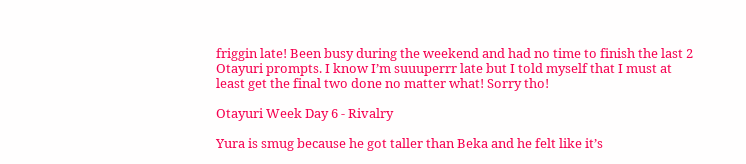friggin late! Been busy during the weekend and had no time to finish the last 2 Otayuri prompts. I know I’m suuuperrr late but I told myself that I must at least get the final two done no matter what! Sorry tho!

Otayuri Week Day 6 - Rivalry

Yura is smug because he got taller than Beka and he felt like it’s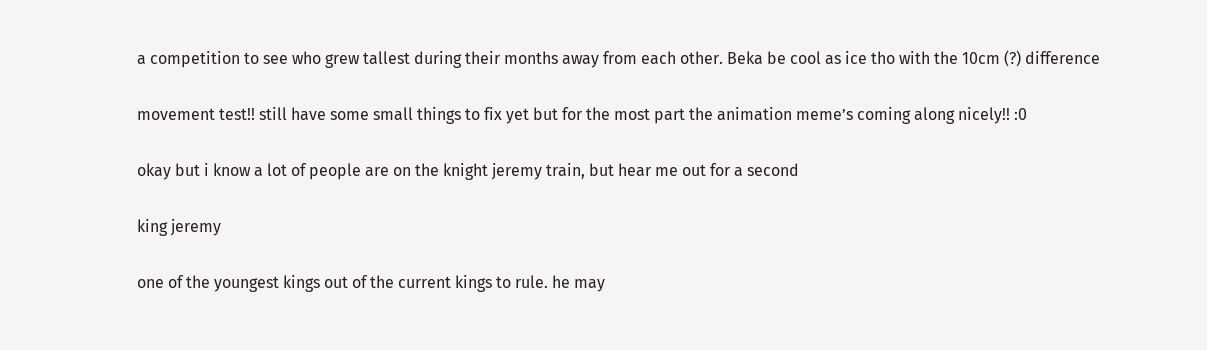a competition to see who grew tallest during their months away from each other. Beka be cool as ice tho with the 10cm (?) difference

movement test!! still have some small things to fix yet but for the most part the animation meme’s coming along nicely!! :0

okay but i know a lot of people are on the knight jeremy train, but hear me out for a second

king jeremy

one of the youngest kings out of the current kings to rule. he may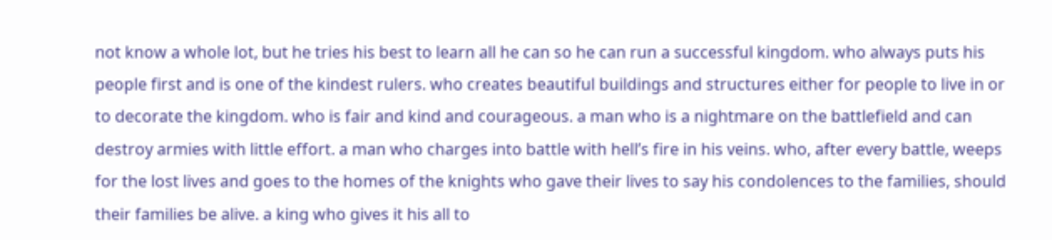not know a whole lot, but he tries his best to learn all he can so he can run a successful kingdom. who always puts his people first and is one of the kindest rulers. who creates beautiful buildings and structures either for people to live in or to decorate the kingdom. who is fair and kind and courageous. a man who is a nightmare on the battlefield and can destroy armies with little effort. a man who charges into battle with hell’s fire in his veins. who, after every battle, weeps for the lost lives and goes to the homes of the knights who gave their lives to say his condolences to the families, should their families be alive. a king who gives it his all to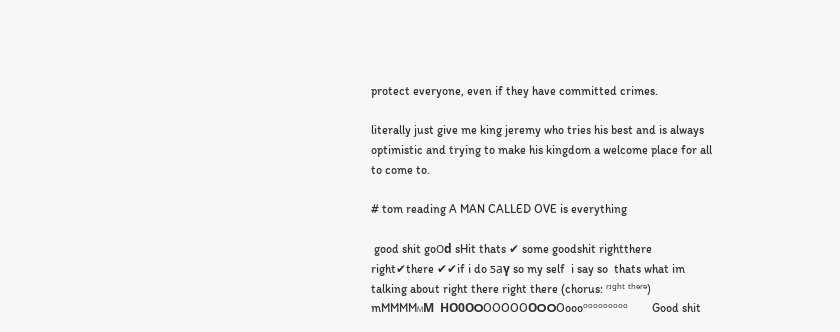protect everyone, even if they have committed crimes.

literally just give me king jeremy who tries his best and is always optimistic and trying to make his kingdom a welcome place for all to come to.

# tom reading A MAN CALLED OVE is everything

 good shit go౦ԁ sHit thats ✔ some goodshit rightthere right✔there ✔✔if i do ƽaү so my self  i say so  thats what im talking about right there right there (chorus: ʳᶦᵍʰᵗ ᵗʰᵉʳᵉ) mMMMMᎷМ  НO0ОଠOOOOOОଠଠOoooᵒᵒᵒᵒᵒᵒᵒᵒᵒ        Good shit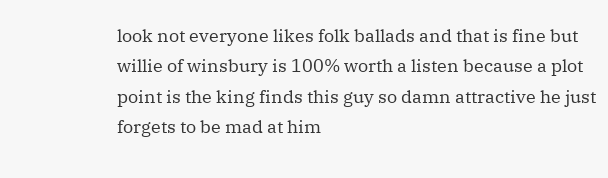look not everyone likes folk ballads and that is fine but willie of winsbury is 100% worth a listen because a plot point is the king finds this guy so damn attractive he just forgets to be mad at him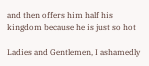and then offers him half his kingdom because he is just so hot

Ladies and Gentlemen, I ashamedly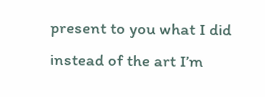present to you what I did instead of the art I’m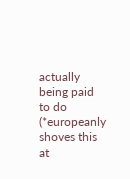actually being paid to do (*europeanly shoves this at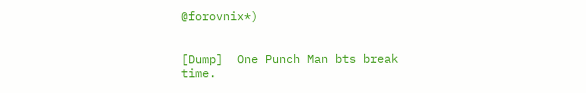@forovnix*)


[Dump]  One Punch Man bts break time.